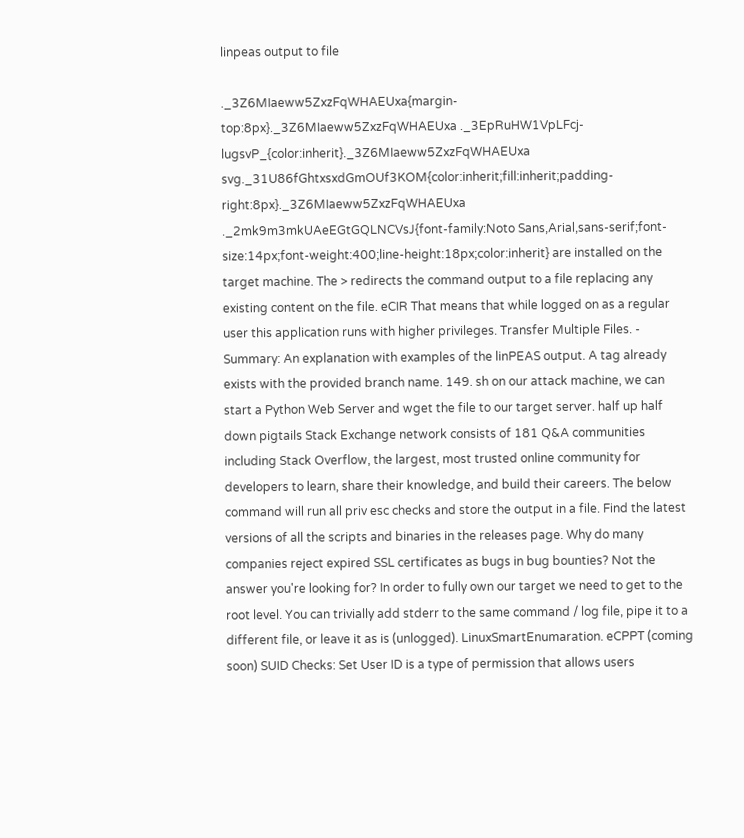linpeas output to file

._3Z6MIaeww5ZxzFqWHAEUxa{margin-top:8px}._3Z6MIaeww5ZxzFqWHAEUxa ._3EpRuHW1VpLFcj-lugsvP_{color:inherit}._3Z6MIaeww5ZxzFqWHAEUxa svg._31U86fGhtxsxdGmOUf3KOM{color:inherit;fill:inherit;padding-right:8px}._3Z6MIaeww5ZxzFqWHAEUxa ._2mk9m3mkUAeEGtGQLNCVsJ{font-family:Noto Sans,Arial,sans-serif;font-size:14px;font-weight:400;line-height:18px;color:inherit} are installed on the target machine. The > redirects the command output to a file replacing any existing content on the file. eCIR That means that while logged on as a regular user this application runs with higher privileges. Transfer Multiple Files. - Summary: An explanation with examples of the linPEAS output. A tag already exists with the provided branch name. 149. sh on our attack machine, we can start a Python Web Server and wget the file to our target server. half up half down pigtails Stack Exchange network consists of 181 Q&A communities including Stack Overflow, the largest, most trusted online community for developers to learn, share their knowledge, and build their careers. The below command will run all priv esc checks and store the output in a file. Find the latest versions of all the scripts and binaries in the releases page. Why do many companies reject expired SSL certificates as bugs in bug bounties? Not the answer you're looking for? In order to fully own our target we need to get to the root level. You can trivially add stderr to the same command / log file, pipe it to a different file, or leave it as is (unlogged). LinuxSmartEnumaration. eCPPT (coming soon) SUID Checks: Set User ID is a type of permission that allows users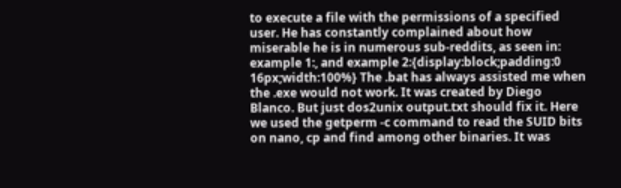to execute a file with the permissions of a specified user. He has constantly complained about how miserable he is in numerous sub-reddits, as seen in: example 1:, and example 2:{display:block;padding:0 16px;width:100%} The .bat has always assisted me when the .exe would not work. It was created by Diego Blanco. But just dos2unix output.txt should fix it. Here we used the getperm -c command to read the SUID bits on nano, cp and find among other binaries. It was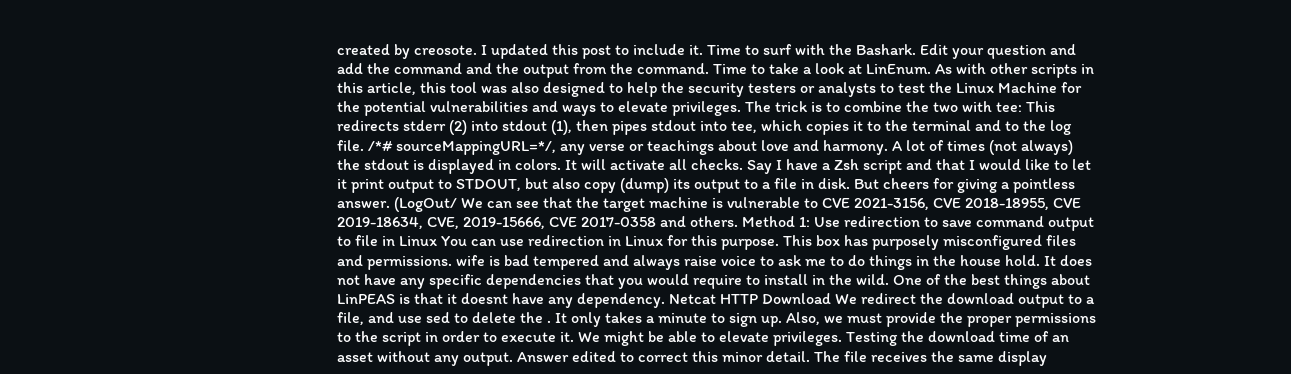created by creosote. I updated this post to include it. Time to surf with the Bashark. Edit your question and add the command and the output from the command. Time to take a look at LinEnum. As with other scripts in this article, this tool was also designed to help the security testers or analysts to test the Linux Machine for the potential vulnerabilities and ways to elevate privileges. The trick is to combine the two with tee: This redirects stderr (2) into stdout (1), then pipes stdout into tee, which copies it to the terminal and to the log file. /*# sourceMappingURL=*/, any verse or teachings about love and harmony. A lot of times (not always) the stdout is displayed in colors. It will activate all checks. Say I have a Zsh script and that I would like to let it print output to STDOUT, but also copy (dump) its output to a file in disk. But cheers for giving a pointless answer. (LogOut/ We can see that the target machine is vulnerable to CVE 2021-3156, CVE 2018-18955, CVE 2019-18634, CVE, 2019-15666, CVE 2017-0358 and others. Method 1: Use redirection to save command output to file in Linux You can use redirection in Linux for this purpose. This box has purposely misconfigured files and permissions. wife is bad tempered and always raise voice to ask me to do things in the house hold. It does not have any specific dependencies that you would require to install in the wild. One of the best things about LinPEAS is that it doesnt have any dependency. Netcat HTTP Download We redirect the download output to a file, and use sed to delete the . It only takes a minute to sign up. Also, we must provide the proper permissions to the script in order to execute it. We might be able to elevate privileges. Testing the download time of an asset without any output. Answer edited to correct this minor detail. The file receives the same display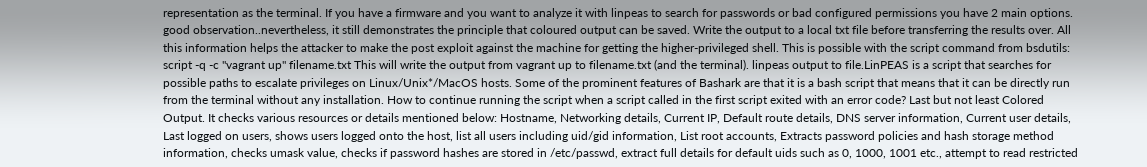representation as the terminal. If you have a firmware and you want to analyze it with linpeas to search for passwords or bad configured permissions you have 2 main options. good observation..nevertheless, it still demonstrates the principle that coloured output can be saved. Write the output to a local txt file before transferring the results over. All this information helps the attacker to make the post exploit against the machine for getting the higher-privileged shell. This is possible with the script command from bsdutils: script -q -c "vagrant up" filename.txt This will write the output from vagrant up to filename.txt (and the terminal). linpeas output to file.LinPEAS is a script that searches for possible paths to escalate privileges on Linux/Unix*/MacOS hosts. Some of the prominent features of Bashark are that it is a bash script that means that it can be directly run from the terminal without any installation. How to continue running the script when a script called in the first script exited with an error code? Last but not least Colored Output. It checks various resources or details mentioned below: Hostname, Networking details, Current IP, Default route details, DNS server information, Current user details, Last logged on users, shows users logged onto the host, list all users including uid/gid information, List root accounts, Extracts password policies and hash storage method information, checks umask value, checks if password hashes are stored in /etc/passwd, extract full details for default uids such as 0, 1000, 1001 etc., attempt to read restricted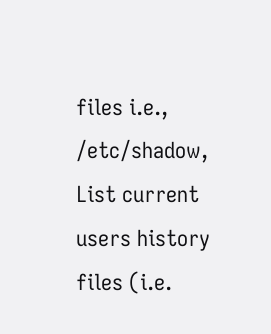files i.e., /etc/shadow, List current users history files (i.e.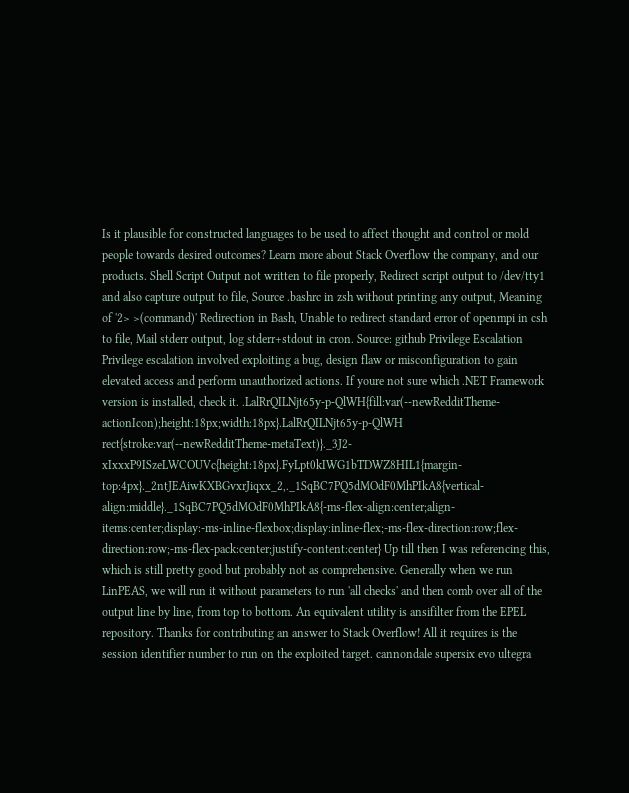Is it plausible for constructed languages to be used to affect thought and control or mold people towards desired outcomes? Learn more about Stack Overflow the company, and our products. Shell Script Output not written to file properly, Redirect script output to /dev/tty1 and also capture output to file, Source .bashrc in zsh without printing any output, Meaning of '2> >(command)' Redirection in Bash, Unable to redirect standard error of openmpi in csh to file, Mail stderr output, log stderr+stdout in cron. Source: github Privilege Escalation Privilege escalation involved exploiting a bug, design flaw or misconfiguration to gain elevated access and perform unauthorized actions. If youre not sure which .NET Framework version is installed, check it. .LalRrQILNjt65y-p-QlWH{fill:var(--newRedditTheme-actionIcon);height:18px;width:18px}.LalRrQILNjt65y-p-QlWH rect{stroke:var(--newRedditTheme-metaText)}._3J2-xIxxxP9ISzeLWCOUVc{height:18px}.FyLpt0kIWG1bTDWZ8HIL1{margin-top:4px}._2ntJEAiwKXBGvxrJiqxx_2,._1SqBC7PQ5dMOdF0MhPIkA8{vertical-align:middle}._1SqBC7PQ5dMOdF0MhPIkA8{-ms-flex-align:center;align-items:center;display:-ms-inline-flexbox;display:inline-flex;-ms-flex-direction:row;flex-direction:row;-ms-flex-pack:center;justify-content:center} Up till then I was referencing this, which is still pretty good but probably not as comprehensive. Generally when we run LinPEAS, we will run it without parameters to run 'all checks' and then comb over all of the output line by line, from top to bottom. An equivalent utility is ansifilter from the EPEL repository. Thanks for contributing an answer to Stack Overflow! All it requires is the session identifier number to run on the exploited target. cannondale supersix evo ultegra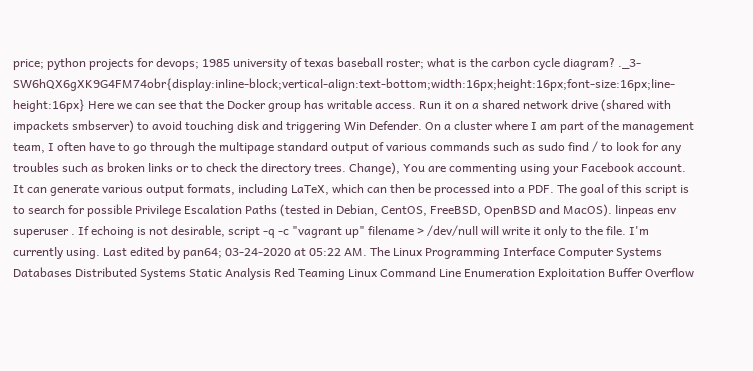price; python projects for devops; 1985 university of texas baseball roster; what is the carbon cycle diagram? ._3-SW6hQX6gXK9G4FM74obr{display:inline-block;vertical-align:text-bottom;width:16px;height:16px;font-size:16px;line-height:16px} Here we can see that the Docker group has writable access. Run it on a shared network drive (shared with impackets smbserver) to avoid touching disk and triggering Win Defender. On a cluster where I am part of the management team, I often have to go through the multipage standard output of various commands such as sudo find / to look for any troubles such as broken links or to check the directory trees. Change), You are commenting using your Facebook account. It can generate various output formats, including LaTeX, which can then be processed into a PDF. The goal of this script is to search for possible Privilege Escalation Paths (tested in Debian, CentOS, FreeBSD, OpenBSD and MacOS). linpeas env superuser . If echoing is not desirable, script -q -c "vagrant up" filename > /dev/null will write it only to the file. I'm currently using. Last edited by pan64; 03-24-2020 at 05:22 AM. The Linux Programming Interface Computer Systems Databases Distributed Systems Static Analysis Red Teaming Linux Command Line Enumeration Exploitation Buffer Overflow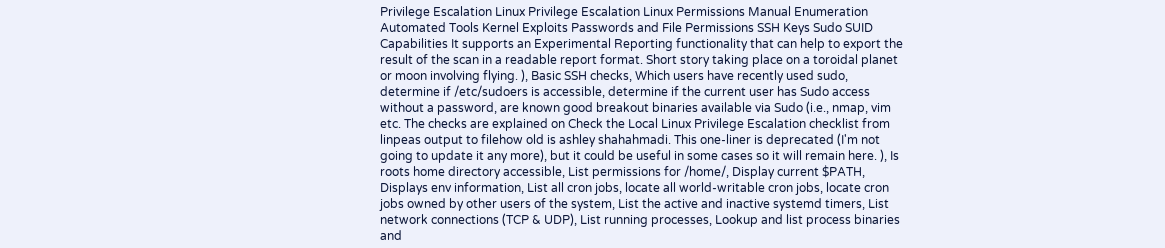Privilege Escalation Linux Privilege Escalation Linux Permissions Manual Enumeration Automated Tools Kernel Exploits Passwords and File Permissions SSH Keys Sudo SUID Capabilities It supports an Experimental Reporting functionality that can help to export the result of the scan in a readable report format. Short story taking place on a toroidal planet or moon involving flying. ), Basic SSH checks, Which users have recently used sudo, determine if /etc/sudoers is accessible, determine if the current user has Sudo access without a password, are known good breakout binaries available via Sudo (i.e., nmap, vim etc. The checks are explained on Check the Local Linux Privilege Escalation checklist from linpeas output to filehow old is ashley shahahmadi. This one-liner is deprecated (I'm not going to update it any more), but it could be useful in some cases so it will remain here. ), Is roots home directory accessible, List permissions for /home/, Display current $PATH, Displays env information, List all cron jobs, locate all world-writable cron jobs, locate cron jobs owned by other users of the system, List the active and inactive systemd timers, List network connections (TCP & UDP), List running processes, Lookup and list process binaries and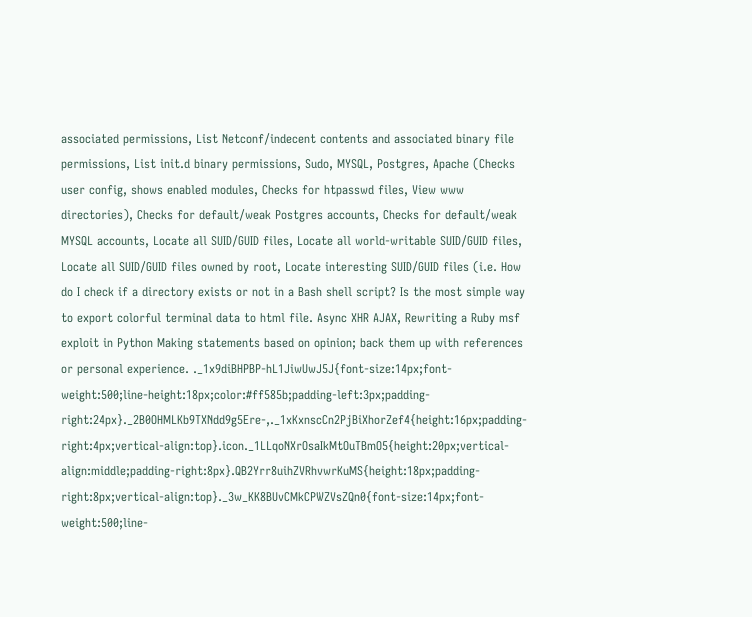associated permissions, List Netconf/indecent contents and associated binary file permissions, List init.d binary permissions, Sudo, MYSQL, Postgres, Apache (Checks user config, shows enabled modules, Checks for htpasswd files, View www directories), Checks for default/weak Postgres accounts, Checks for default/weak MYSQL accounts, Locate all SUID/GUID files, Locate all world-writable SUID/GUID files, Locate all SUID/GUID files owned by root, Locate interesting SUID/GUID files (i.e. How do I check if a directory exists or not in a Bash shell script? Is the most simple way to export colorful terminal data to html file. Async XHR AJAX, Rewriting a Ruby msf exploit in Python Making statements based on opinion; back them up with references or personal experience. ._1x9diBHPBP-hL1JiwUwJ5J{font-size:14px;font-weight:500;line-height:18px;color:#ff585b;padding-left:3px;padding-right:24px}._2B0OHMLKb9TXNdd9g5Ere-,._1xKxnscCn2PjBiXhorZef4{height:16px;padding-right:4px;vertical-align:top}.icon._1LLqoNXrOsaIkMtOuTBmO5{height:20px;vertical-align:middle;padding-right:8px}.QB2Yrr8uihZVRhvwrKuMS{height:18px;padding-right:8px;vertical-align:top}._3w_KK8BUvCMkCPWZVsZQn0{font-size:14px;font-weight:500;line-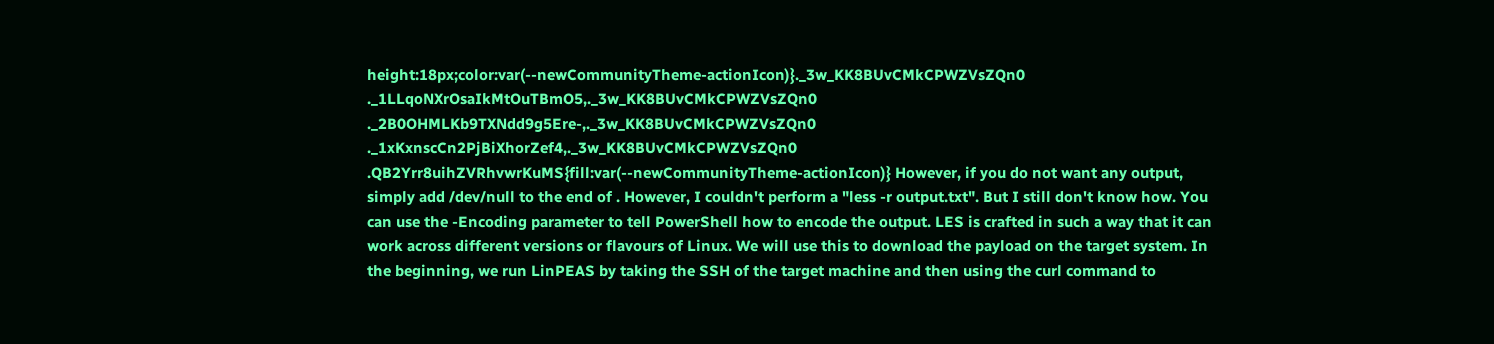height:18px;color:var(--newCommunityTheme-actionIcon)}._3w_KK8BUvCMkCPWZVsZQn0 ._1LLqoNXrOsaIkMtOuTBmO5,._3w_KK8BUvCMkCPWZVsZQn0 ._2B0OHMLKb9TXNdd9g5Ere-,._3w_KK8BUvCMkCPWZVsZQn0 ._1xKxnscCn2PjBiXhorZef4,._3w_KK8BUvCMkCPWZVsZQn0 .QB2Yrr8uihZVRhvwrKuMS{fill:var(--newCommunityTheme-actionIcon)} However, if you do not want any output, simply add /dev/null to the end of . However, I couldn't perform a "less -r output.txt". But I still don't know how. You can use the -Encoding parameter to tell PowerShell how to encode the output. LES is crafted in such a way that it can work across different versions or flavours of Linux. We will use this to download the payload on the target system. In the beginning, we run LinPEAS by taking the SSH of the target machine and then using the curl command to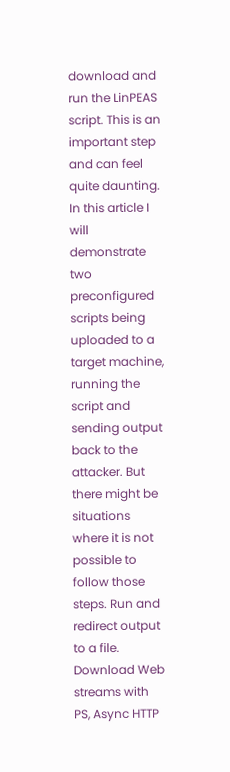download and run the LinPEAS script. This is an important step and can feel quite daunting. In this article I will demonstrate two preconfigured scripts being uploaded to a target machine, running the script and sending output back to the attacker. But there might be situations where it is not possible to follow those steps. Run and redirect output to a file. Download Web streams with PS, Async HTTP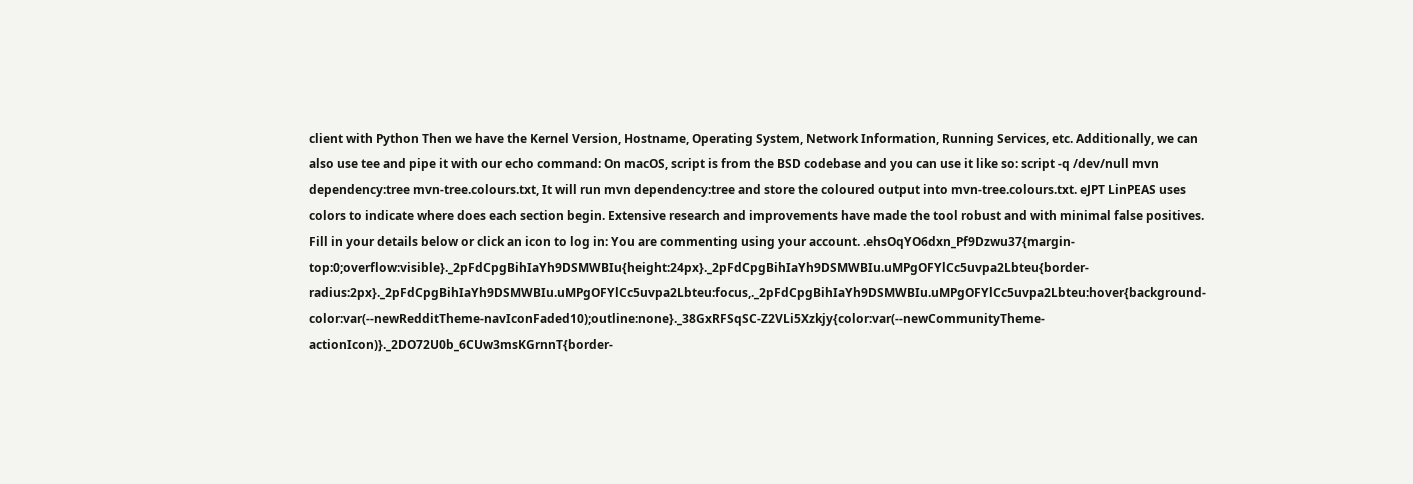client with Python Then we have the Kernel Version, Hostname, Operating System, Network Information, Running Services, etc. Additionally, we can also use tee and pipe it with our echo command: On macOS, script is from the BSD codebase and you can use it like so: script -q /dev/null mvn dependency:tree mvn-tree.colours.txt, It will run mvn dependency:tree and store the coloured output into mvn-tree.colours.txt. eJPT LinPEAS uses colors to indicate where does each section begin. Extensive research and improvements have made the tool robust and with minimal false positives. Fill in your details below or click an icon to log in: You are commenting using your account. .ehsOqYO6dxn_Pf9Dzwu37{margin-top:0;overflow:visible}._2pFdCpgBihIaYh9DSMWBIu{height:24px}._2pFdCpgBihIaYh9DSMWBIu.uMPgOFYlCc5uvpa2Lbteu{border-radius:2px}._2pFdCpgBihIaYh9DSMWBIu.uMPgOFYlCc5uvpa2Lbteu:focus,._2pFdCpgBihIaYh9DSMWBIu.uMPgOFYlCc5uvpa2Lbteu:hover{background-color:var(--newRedditTheme-navIconFaded10);outline:none}._38GxRFSqSC-Z2VLi5Xzkjy{color:var(--newCommunityTheme-actionIcon)}._2DO72U0b_6CUw3msKGrnnT{border-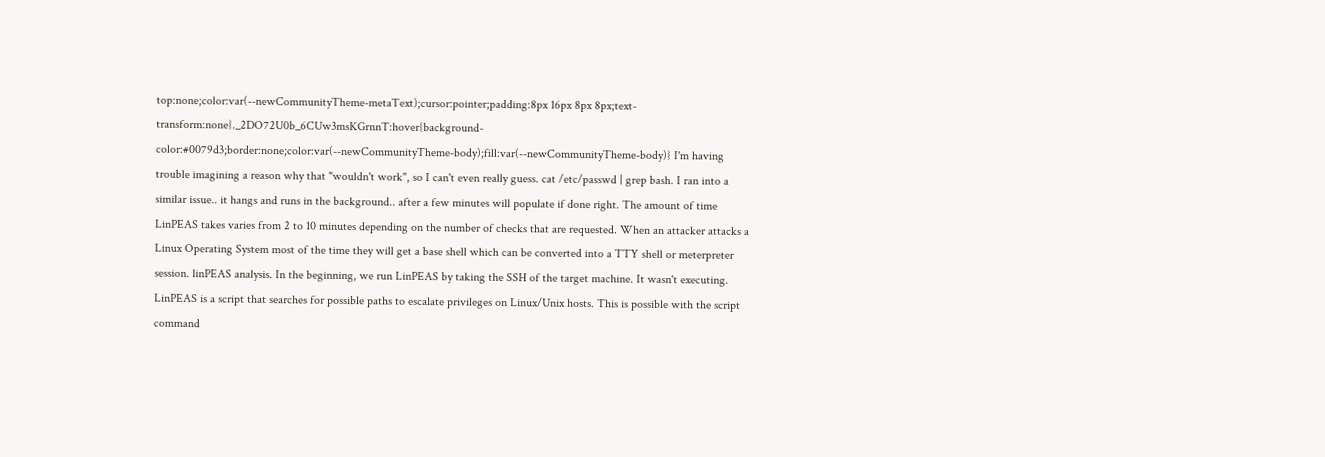top:none;color:var(--newCommunityTheme-metaText);cursor:pointer;padding:8px 16px 8px 8px;text-transform:none}._2DO72U0b_6CUw3msKGrnnT:hover{background-color:#0079d3;border:none;color:var(--newCommunityTheme-body);fill:var(--newCommunityTheme-body)} I'm having trouble imagining a reason why that "wouldn't work", so I can't even really guess. cat /etc/passwd | grep bash. I ran into a similar issue.. it hangs and runs in the background.. after a few minutes will populate if done right. The amount of time LinPEAS takes varies from 2 to 10 minutes depending on the number of checks that are requested. When an attacker attacks a Linux Operating System most of the time they will get a base shell which can be converted into a TTY shell or meterpreter session. linPEAS analysis. In the beginning, we run LinPEAS by taking the SSH of the target machine. It wasn't executing. LinPEAS is a script that searches for possible paths to escalate privileges on Linux/Unix hosts. This is possible with the script command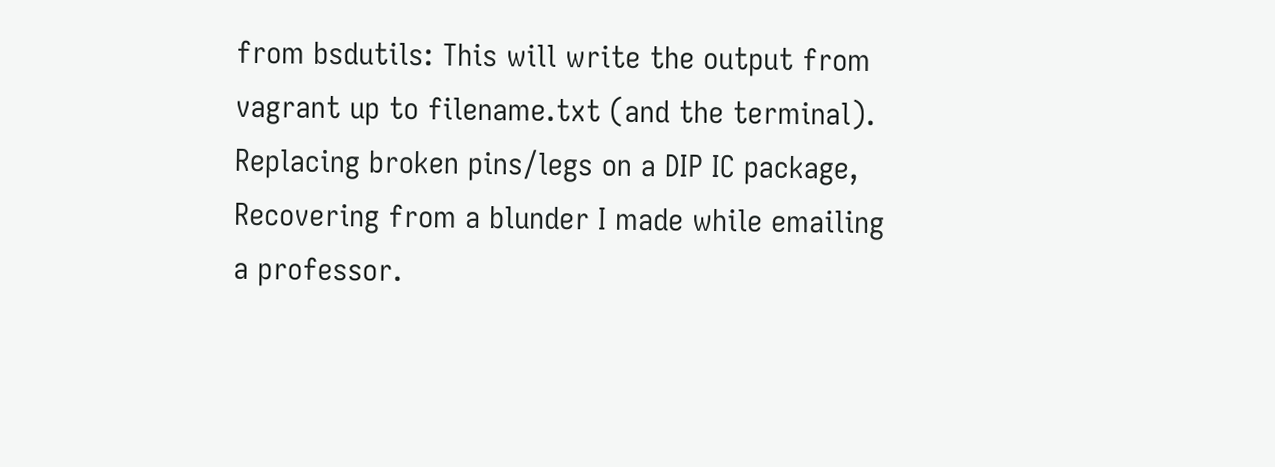from bsdutils: This will write the output from vagrant up to filename.txt (and the terminal). Replacing broken pins/legs on a DIP IC package, Recovering from a blunder I made while emailing a professor.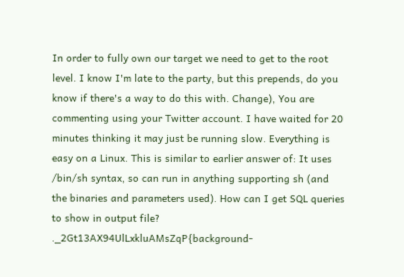In order to fully own our target we need to get to the root level. I know I'm late to the party, but this prepends, do you know if there's a way to do this with. Change), You are commenting using your Twitter account. I have waited for 20 minutes thinking it may just be running slow. Everything is easy on a Linux. This is similar to earlier answer of: It uses /bin/sh syntax, so can run in anything supporting sh (and the binaries and parameters used). How can I get SQL queries to show in output file? ._2Gt13AX94UlLxkluAMsZqP{background-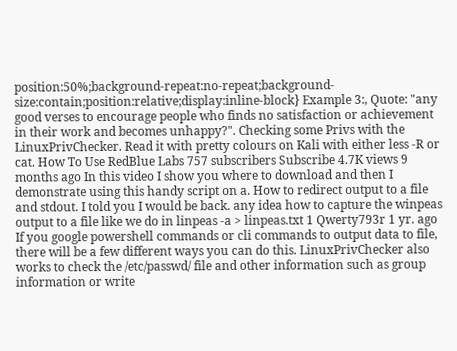position:50%;background-repeat:no-repeat;background-size:contain;position:relative;display:inline-block} Example 3:, Quote: "any good verses to encourage people who finds no satisfaction or achievement in their work and becomes unhappy?". Checking some Privs with the LinuxPrivChecker. Read it with pretty colours on Kali with either less -R or cat. How To Use RedBlue Labs 757 subscribers Subscribe 4.7K views 9 months ago In this video I show you where to download and then I demonstrate using this handy script on a. How to redirect output to a file and stdout. I told you I would be back. any idea how to capture the winpeas output to a file like we do in linpeas -a > linpeas.txt 1 Qwerty793r 1 yr. ago If you google powershell commands or cli commands to output data to file, there will be a few different ways you can do this. LinuxPrivChecker also works to check the /etc/passwd/ file and other information such as group information or write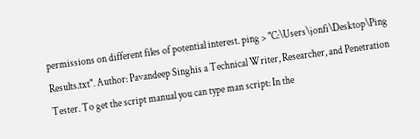permissions on different files of potential interest. ping > "C:\Users\jonfi\Desktop\Ping Results.txt". Author: Pavandeep Singhis a Technical Writer, Researcher, and Penetration Tester. To get the script manual you can type man script: In the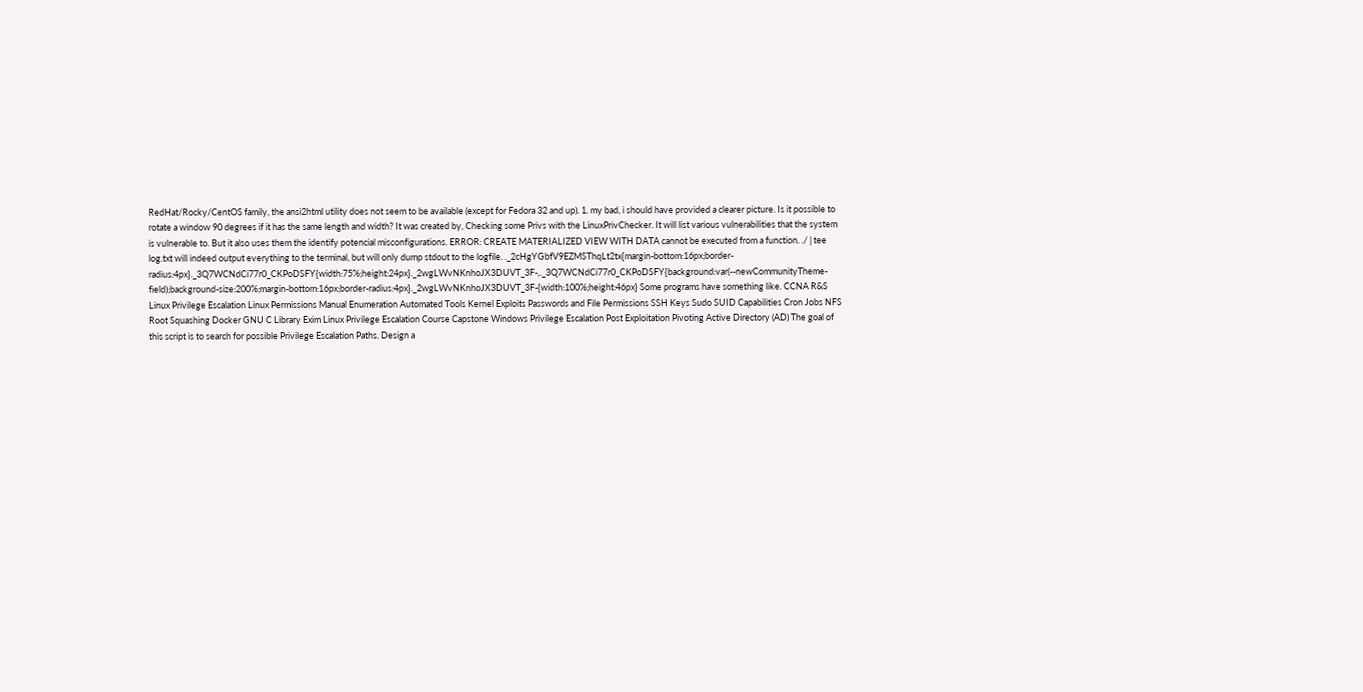RedHat/Rocky/CentOS family, the ansi2html utility does not seem to be available (except for Fedora 32 and up). 1. my bad, i should have provided a clearer picture. Is it possible to rotate a window 90 degrees if it has the same length and width? It was created by, Checking some Privs with the LinuxPrivChecker. It will list various vulnerabilities that the system is vulnerable to. But it also uses them the identify potencial misconfigurations. ERROR: CREATE MATERIALIZED VIEW WITH DATA cannot be executed from a function. ./ | tee log.txt will indeed output everything to the terminal, but will only dump stdout to the logfile. ._2cHgYGbfV9EZMSThqLt2tx{margin-bottom:16px;border-radius:4px}._3Q7WCNdCi77r0_CKPoDSFY{width:75%;height:24px}._2wgLWvNKnhoJX3DUVT_3F-,._3Q7WCNdCi77r0_CKPoDSFY{background:var(--newCommunityTheme-field);background-size:200%;margin-bottom:16px;border-radius:4px}._2wgLWvNKnhoJX3DUVT_3F-{width:100%;height:46px} Some programs have something like. CCNA R&S Linux Privilege Escalation Linux Permissions Manual Enumeration Automated Tools Kernel Exploits Passwords and File Permissions SSH Keys Sudo SUID Capabilities Cron Jobs NFS Root Squashing Docker GNU C Library Exim Linux Privilege Escalation Course Capstone Windows Privilege Escalation Post Exploitation Pivoting Active Directory (AD) The goal of this script is to search for possible Privilege Escalation Paths. Design a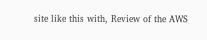site like this with, Review of the AWS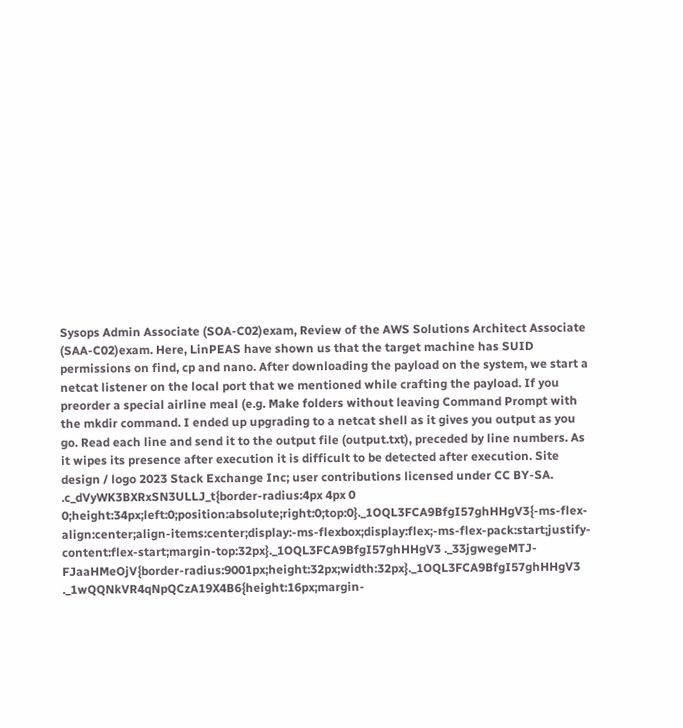Sysops Admin Associate (SOA-C02)exam, Review of the AWS Solutions Architect Associate (SAA-C02)exam. Here, LinPEAS have shown us that the target machine has SUID permissions on find, cp and nano. After downloading the payload on the system, we start a netcat listener on the local port that we mentioned while crafting the payload. If you preorder a special airline meal (e.g. Make folders without leaving Command Prompt with the mkdir command. I ended up upgrading to a netcat shell as it gives you output as you go. Read each line and send it to the output file (output.txt), preceded by line numbers. As it wipes its presence after execution it is difficult to be detected after execution. Site design / logo 2023 Stack Exchange Inc; user contributions licensed under CC BY-SA. .c_dVyWK3BXRxSN3ULLJ_t{border-radius:4px 4px 0 0;height:34px;left:0;position:absolute;right:0;top:0}._1OQL3FCA9BfgI57ghHHgV3{-ms-flex-align:center;align-items:center;display:-ms-flexbox;display:flex;-ms-flex-pack:start;justify-content:flex-start;margin-top:32px}._1OQL3FCA9BfgI57ghHHgV3 ._33jgwegeMTJ-FJaaHMeOjV{border-radius:9001px;height:32px;width:32px}._1OQL3FCA9BfgI57ghHHgV3 ._1wQQNkVR4qNpQCzA19X4B6{height:16px;margin-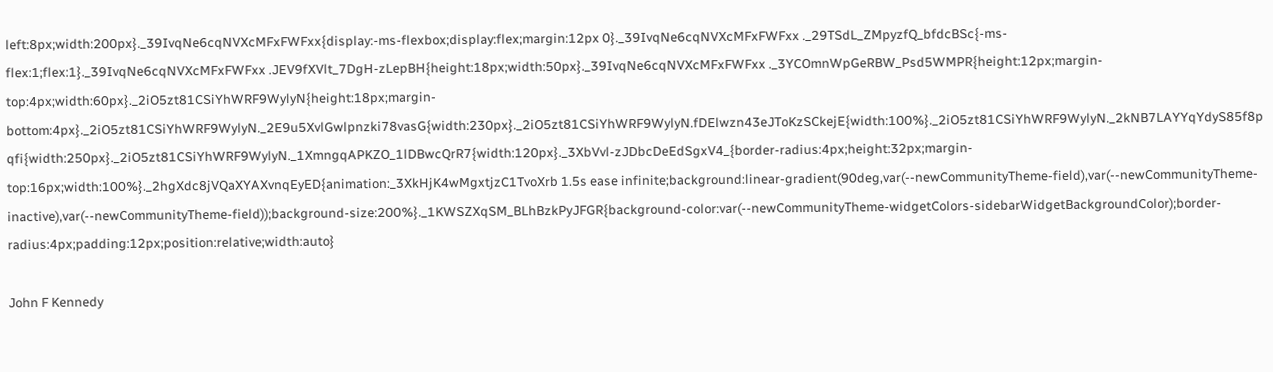left:8px;width:200px}._39IvqNe6cqNVXcMFxFWFxx{display:-ms-flexbox;display:flex;margin:12px 0}._39IvqNe6cqNVXcMFxFWFxx ._29TSdL_ZMpyzfQ_bfdcBSc{-ms-flex:1;flex:1}._39IvqNe6cqNVXcMFxFWFxx .JEV9fXVlt_7DgH-zLepBH{height:18px;width:50px}._39IvqNe6cqNVXcMFxFWFxx ._3YCOmnWpGeRBW_Psd5WMPR{height:12px;margin-top:4px;width:60px}._2iO5zt81CSiYhWRF9WylyN{height:18px;margin-bottom:4px}._2iO5zt81CSiYhWRF9WylyN._2E9u5XvlGwlpnzki78vasG{width:230px}._2iO5zt81CSiYhWRF9WylyN.fDElwzn43eJToKzSCkejE{width:100%}._2iO5zt81CSiYhWRF9WylyN._2kNB7LAYYqYdyS85f8pqfi{width:250px}._2iO5zt81CSiYhWRF9WylyN._1XmngqAPKZO_1lDBwcQrR7{width:120px}._3XbVvl-zJDbcDeEdSgxV4_{border-radius:4px;height:32px;margin-top:16px;width:100%}._2hgXdc8jVQaXYAXvnqEyED{animation:_3XkHjK4wMgxtjzC1TvoXrb 1.5s ease infinite;background:linear-gradient(90deg,var(--newCommunityTheme-field),var(--newCommunityTheme-inactive),var(--newCommunityTheme-field));background-size:200%}._1KWSZXqSM_BLhBzkPyJFGR{background-color:var(--newCommunityTheme-widgetColors-sidebarWidgetBackgroundColor);border-radius:4px;padding:12px;position:relative;width:auto}

John F Kennedy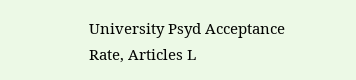University Psyd Acceptance Rate, Articles L